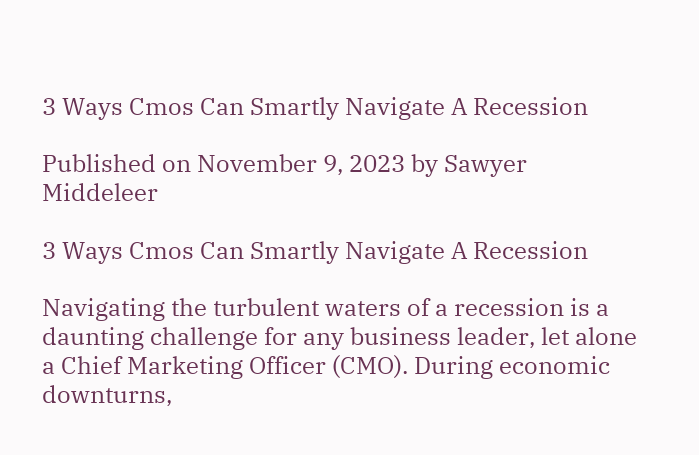3 Ways Cmos Can Smartly Navigate A Recession

Published on November 9, 2023 by Sawyer Middeleer

3 Ways Cmos Can Smartly Navigate A Recession

Navigating the turbulent waters of a recession is a daunting challenge for any business leader, let alone a Chief Marketing Officer (CMO). During economic downturns,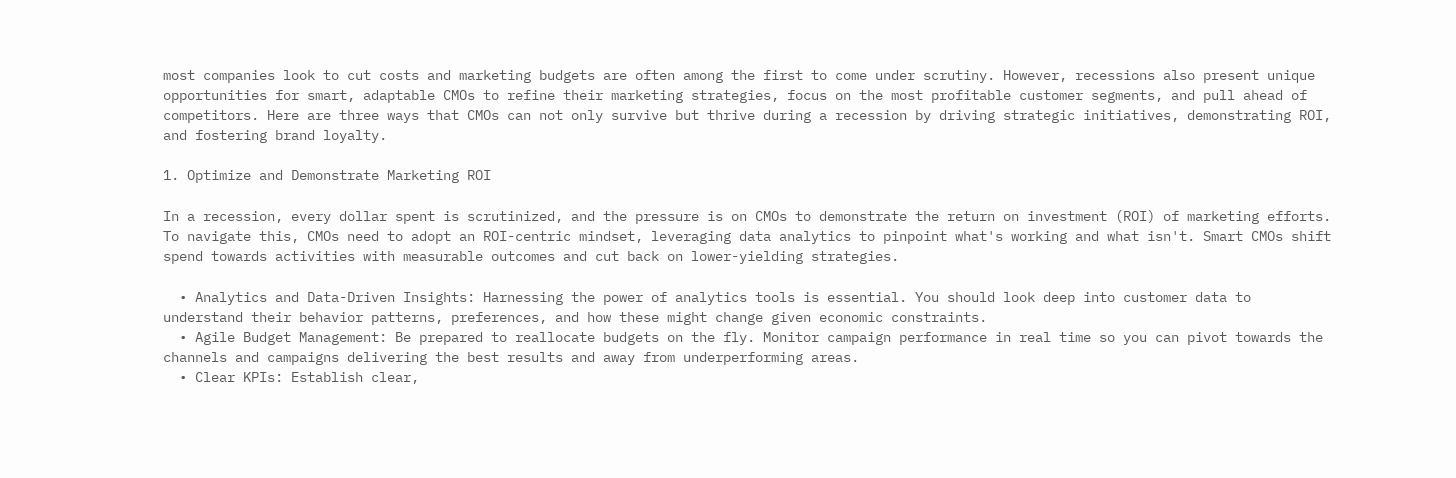most companies look to cut costs and marketing budgets are often among the first to come under scrutiny. However, recessions also present unique opportunities for smart, adaptable CMOs to refine their marketing strategies, focus on the most profitable customer segments, and pull ahead of competitors. Here are three ways that CMOs can not only survive but thrive during a recession by driving strategic initiatives, demonstrating ROI, and fostering brand loyalty.

1. Optimize and Demonstrate Marketing ROI

In a recession, every dollar spent is scrutinized, and the pressure is on CMOs to demonstrate the return on investment (ROI) of marketing efforts. To navigate this, CMOs need to adopt an ROI-centric mindset, leveraging data analytics to pinpoint what's working and what isn't. Smart CMOs shift spend towards activities with measurable outcomes and cut back on lower-yielding strategies.

  • Analytics and Data-Driven Insights: Harnessing the power of analytics tools is essential. You should look deep into customer data to understand their behavior patterns, preferences, and how these might change given economic constraints.
  • Agile Budget Management: Be prepared to reallocate budgets on the fly. Monitor campaign performance in real time so you can pivot towards the channels and campaigns delivering the best results and away from underperforming areas.
  • Clear KPIs: Establish clear,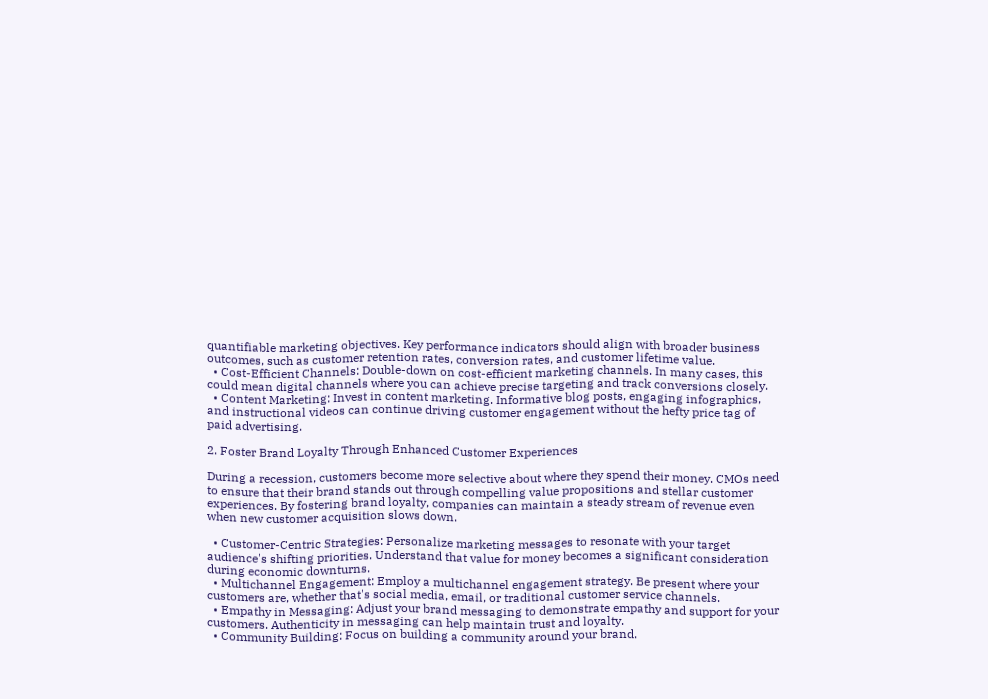quantifiable marketing objectives. Key performance indicators should align with broader business outcomes, such as customer retention rates, conversion rates, and customer lifetime value.
  • Cost-Efficient Channels: Double-down on cost-efficient marketing channels. In many cases, this could mean digital channels where you can achieve precise targeting and track conversions closely.
  • Content Marketing: Invest in content marketing. Informative blog posts, engaging infographics, and instructional videos can continue driving customer engagement without the hefty price tag of paid advertising.

2. Foster Brand Loyalty Through Enhanced Customer Experiences

During a recession, customers become more selective about where they spend their money. CMOs need to ensure that their brand stands out through compelling value propositions and stellar customer experiences. By fostering brand loyalty, companies can maintain a steady stream of revenue even when new customer acquisition slows down.

  • Customer-Centric Strategies: Personalize marketing messages to resonate with your target audience's shifting priorities. Understand that value for money becomes a significant consideration during economic downturns.
  • Multichannel Engagement: Employ a multichannel engagement strategy. Be present where your customers are, whether that's social media, email, or traditional customer service channels.
  • Empathy in Messaging: Adjust your brand messaging to demonstrate empathy and support for your customers. Authenticity in messaging can help maintain trust and loyalty.
  • Community Building: Focus on building a community around your brand.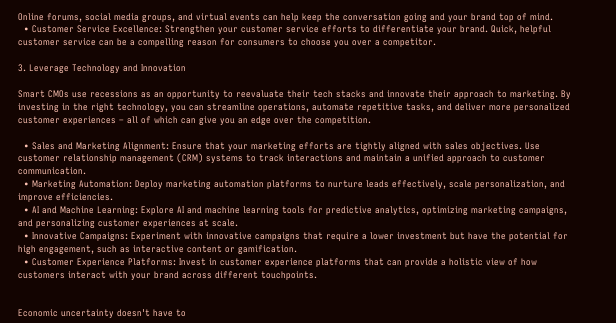Online forums, social media groups, and virtual events can help keep the conversation going and your brand top of mind.
  • Customer Service Excellence: Strengthen your customer service efforts to differentiate your brand. Quick, helpful customer service can be a compelling reason for consumers to choose you over a competitor.

3. Leverage Technology and Innovation

Smart CMOs use recessions as an opportunity to reevaluate their tech stacks and innovate their approach to marketing. By investing in the right technology, you can streamline operations, automate repetitive tasks, and deliver more personalized customer experiences – all of which can give you an edge over the competition.

  • Sales and Marketing Alignment: Ensure that your marketing efforts are tightly aligned with sales objectives. Use customer relationship management (CRM) systems to track interactions and maintain a unified approach to customer communication.
  • Marketing Automation: Deploy marketing automation platforms to nurture leads effectively, scale personalization, and improve efficiencies.
  • AI and Machine Learning: Explore AI and machine learning tools for predictive analytics, optimizing marketing campaigns, and personalizing customer experiences at scale.
  • Innovative Campaigns: Experiment with innovative campaigns that require a lower investment but have the potential for high engagement, such as interactive content or gamification.
  • Customer Experience Platforms: Invest in customer experience platforms that can provide a holistic view of how customers interact with your brand across different touchpoints.


Economic uncertainty doesn't have to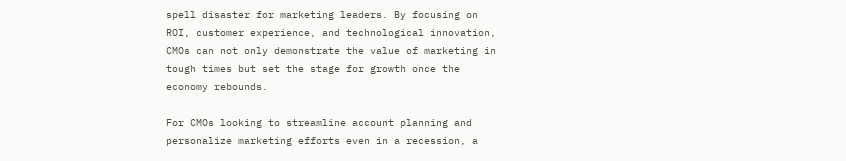spell disaster for marketing leaders. By focusing on ROI, customer experience, and technological innovation, CMOs can not only demonstrate the value of marketing in tough times but set the stage for growth once the economy rebounds.

For CMOs looking to streamline account planning and personalize marketing efforts even in a recession, a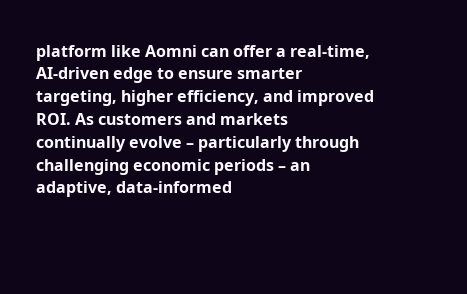platform like Aomni can offer a real-time, AI-driven edge to ensure smarter targeting, higher efficiency, and improved ROI. As customers and markets continually evolve – particularly through challenging economic periods – an adaptive, data-informed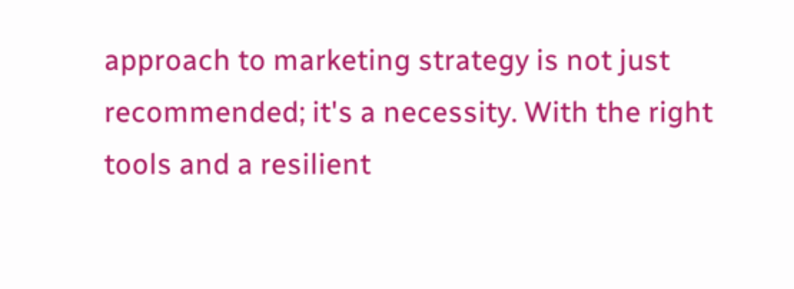approach to marketing strategy is not just recommended; it's a necessity. With the right tools and a resilient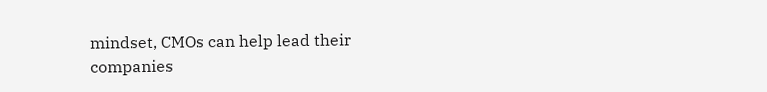mindset, CMOs can help lead their companies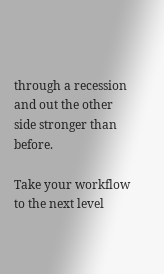through a recession and out the other side stronger than before.

Take your workflow to the next level